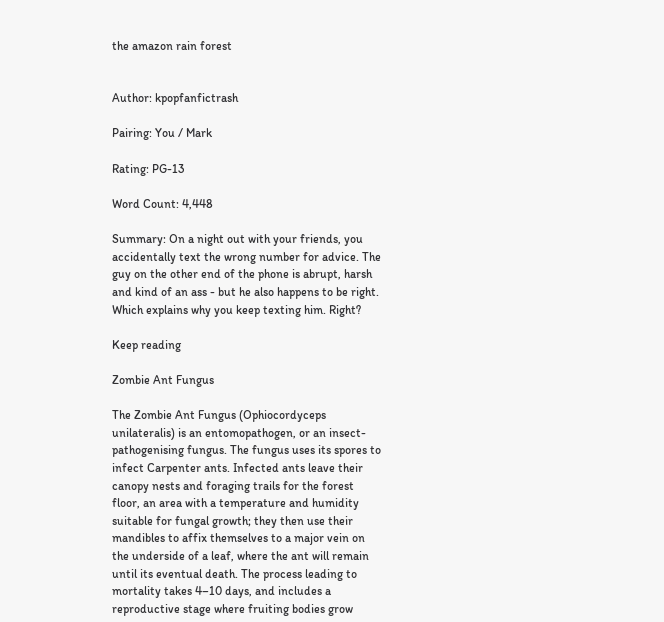the amazon rain forest


Author: kpopfanfictrash

Pairing: You / Mark

Rating: PG-13

Word Count: 4,448

Summary: On a night out with your friends, you accidentally text the wrong number for advice. The guy on the other end of the phone is abrupt, harsh and kind of an ass - but he also happens to be right. Which explains why you keep texting him. Right?

Keep reading

Zombie Ant Fungus

The Zombie Ant Fungus (Ophiocordyceps unilateralis) is an entomopathogen, or an insect-pathogenising fungus. The fungus uses its spores to infect Carpenter ants. Infected ants leave their canopy nests and foraging trails for the forest floor, an area with a temperature and humidity suitable for fungal growth; they then use their mandibles to affix themselves to a major vein on the underside of a leaf, where the ant will remain until its eventual death. The process leading to mortality takes 4–10 days, and includes a reproductive stage where fruiting bodies grow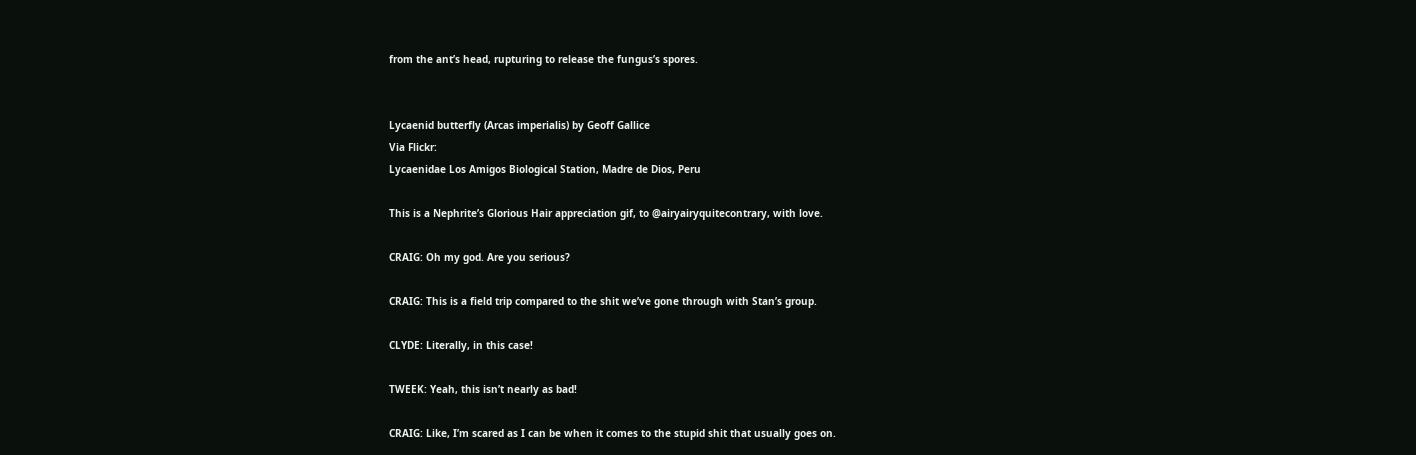from the ant’s head, rupturing to release the fungus’s spores.


Lycaenid butterfly (Arcas imperialis) by Geoff Gallice
Via Flickr:
Lycaenidae Los Amigos Biological Station, Madre de Dios, Peru

This is a Nephrite’s Glorious Hair appreciation gif, to @airyairyquitecontrary, with love.

CRAIG: Oh my god. Are you serious?

CRAIG: This is a field trip compared to the shit we’ve gone through with Stan’s group.

CLYDE: Literally, in this case!

TWEEK: Yeah, this isn’t nearly as bad!

CRAIG: Like, I’m scared as I can be when it comes to the stupid shit that usually goes on.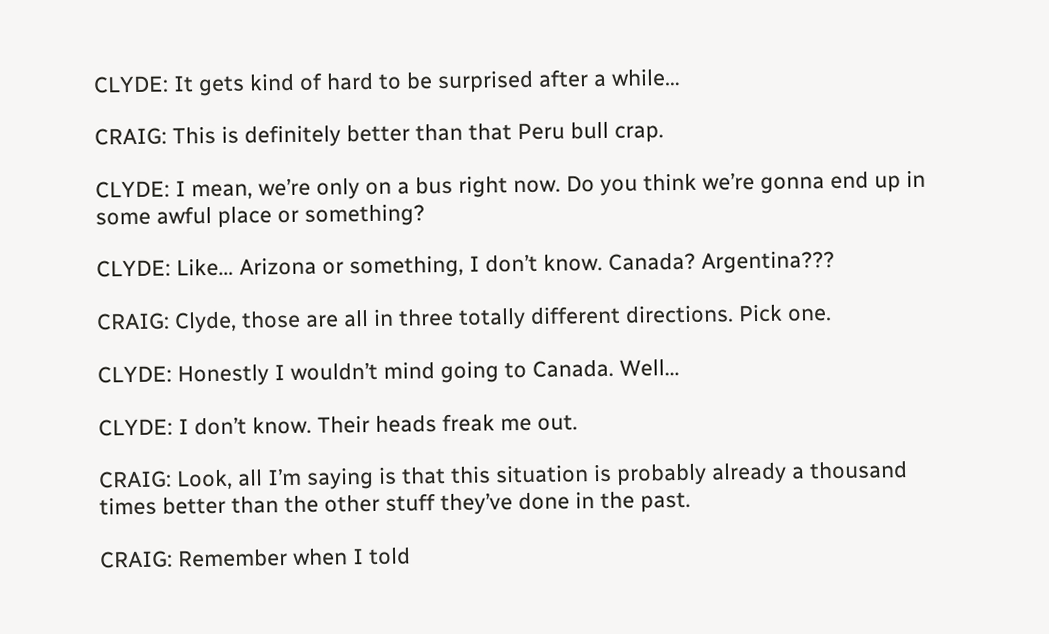CLYDE: It gets kind of hard to be surprised after a while…

CRAIG: This is definitely better than that Peru bull crap.

CLYDE: I mean, we’re only on a bus right now. Do you think we’re gonna end up in some awful place or something?

CLYDE: Like… Arizona or something, I don’t know. Canada? Argentina???

CRAIG: Clyde, those are all in three totally different directions. Pick one.

CLYDE: Honestly I wouldn’t mind going to Canada. Well…

CLYDE: I don’t know. Their heads freak me out.

CRAIG: Look, all I’m saying is that this situation is probably already a thousand times better than the other stuff they’ve done in the past.

CRAIG: Remember when I told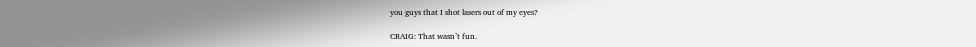you guys that I shot lasers out of my eyes?

CRAIG: That wasn’t fun.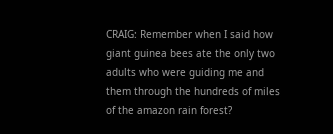CRAIG: Remember when I said how giant guinea bees ate the only two adults who were guiding me and them through the hundreds of miles of the amazon rain forest?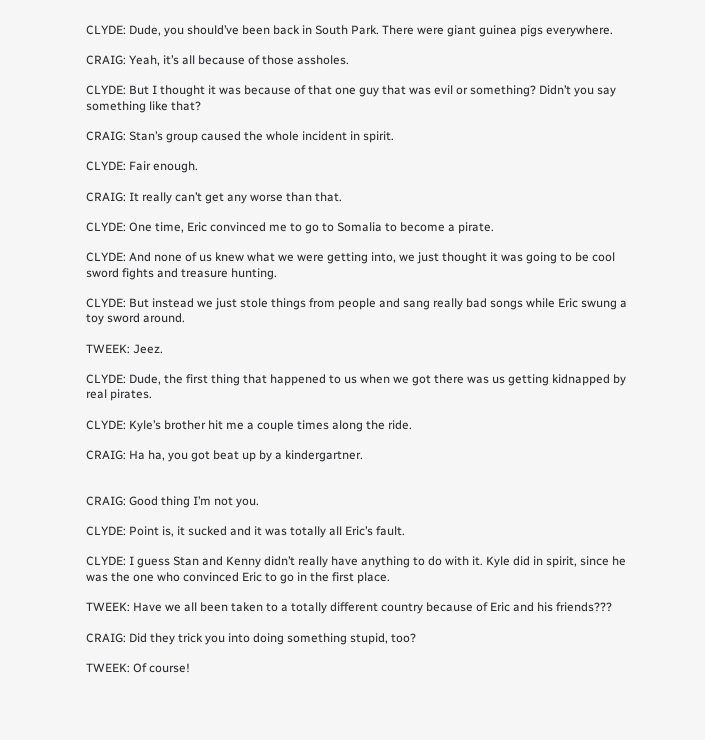CLYDE: Dude, you should’ve been back in South Park. There were giant guinea pigs everywhere.

CRAIG: Yeah, it’s all because of those assholes.

CLYDE: But I thought it was because of that one guy that was evil or something? Didn’t you say something like that?

CRAIG: Stan’s group caused the whole incident in spirit.

CLYDE: Fair enough.

CRAIG: It really can’t get any worse than that.

CLYDE: One time, Eric convinced me to go to Somalia to become a pirate.

CLYDE: And none of us knew what we were getting into, we just thought it was going to be cool sword fights and treasure hunting.

CLYDE: But instead we just stole things from people and sang really bad songs while Eric swung a toy sword around.

TWEEK: Jeez.

CLYDE: Dude, the first thing that happened to us when we got there was us getting kidnapped by real pirates.

CLYDE: Kyle’s brother hit me a couple times along the ride.

CRAIG: Ha ha, you got beat up by a kindergartner.


CRAIG: Good thing I’m not you.

CLYDE: Point is, it sucked and it was totally all Eric’s fault.

CLYDE: I guess Stan and Kenny didn’t really have anything to do with it. Kyle did in spirit, since he was the one who convinced Eric to go in the first place.

TWEEK: Have we all been taken to a totally different country because of Eric and his friends???

CRAIG: Did they trick you into doing something stupid, too?

TWEEK: Of course!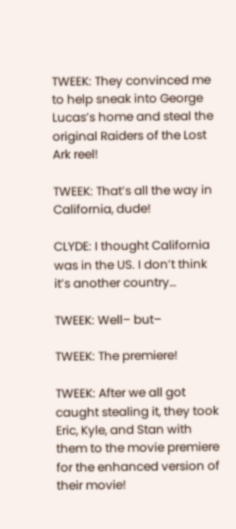TWEEK: They convinced me to help sneak into George Lucas’s home and steal the original Raiders of the Lost Ark reel!

TWEEK: That’s all the way in California, dude!

CLYDE: I thought California was in the US. I don’t think it’s another country…

TWEEK: Well– but–

TWEEK: The premiere!

TWEEK: After we all got caught stealing it, they took Eric, Kyle, and Stan with them to the movie premiere for the enhanced version of their movie!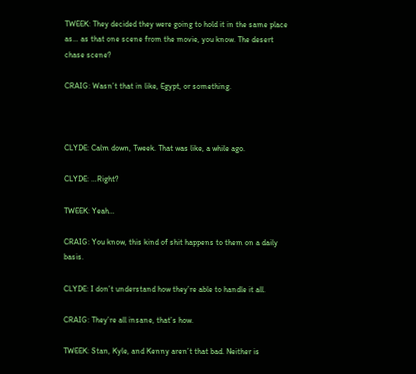TWEEK: They decided they were going to hold it in the same place as… as that one scene from the movie, you know. The desert chase scene?

CRAIG: Wasn’t that in like, Egypt, or something.



CLYDE: Calm down, Tweek. That was like, a while ago.

CLYDE: …Right?

TWEEK: Yeah…

CRAIG: You know, this kind of shit happens to them on a daily basis.

CLYDE: I don’t understand how they’re able to handle it all.

CRAIG: They’re all insane, that’s how.

TWEEK: Stan, Kyle, and Kenny aren’t that bad. Neither is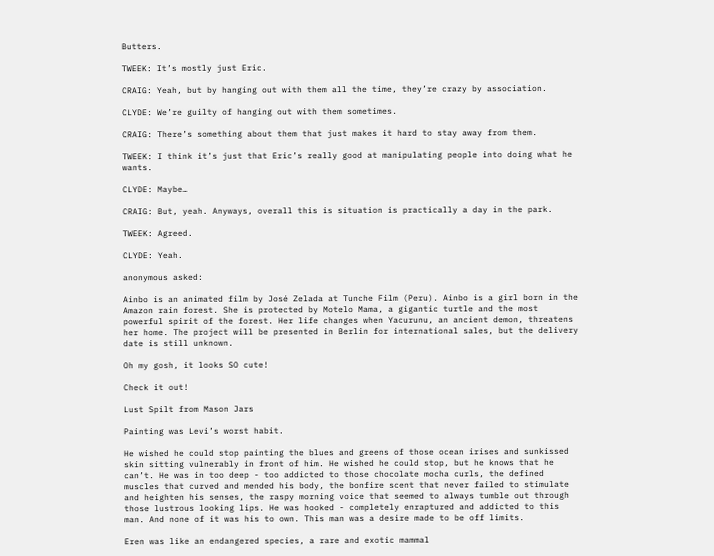Butters.

TWEEK: It’s mostly just Eric.

CRAIG: Yeah, but by hanging out with them all the time, they’re crazy by association.

CLYDE: We’re guilty of hanging out with them sometimes.

CRAIG: There’s something about them that just makes it hard to stay away from them.

TWEEK: I think it’s just that Eric’s really good at manipulating people into doing what he wants.

CLYDE: Maybe…

CRAIG: But, yeah. Anyways, overall this is situation is practically a day in the park.

TWEEK: Agreed.

CLYDE: Yeah.

anonymous asked:

Ainbo is an animated film by José Zelada at Tunche Film (Peru). Ainbo is a girl born in the Amazon rain forest. She is protected by Motelo Mama, a gigantic turtle and the most powerful spirit of the forest. Her life changes when Yacurunu, an ancient demon, threatens her home. The project will be presented in Berlin for international sales, but the delivery date is still unknown.

Oh my gosh, it looks SO cute!

Check it out!

Lust Spilt from Mason Jars

Painting was Levi’s worst habit.

He wished he could stop painting the blues and greens of those ocean irises and sunkissed skin sitting vulnerably in front of him. He wished he could stop, but he knows that he can’t. He was in too deep - too addicted to those chocolate mocha curls, the defined muscles that curved and mended his body, the bonfire scent that never failed to stimulate and heighten his senses, the raspy morning voice that seemed to always tumble out through those lustrous looking lips. He was hooked - completely enraptured and addicted to this man. And none of it was his to own. This man was a desire made to be off limits.

Eren was like an endangered species, a rare and exotic mammal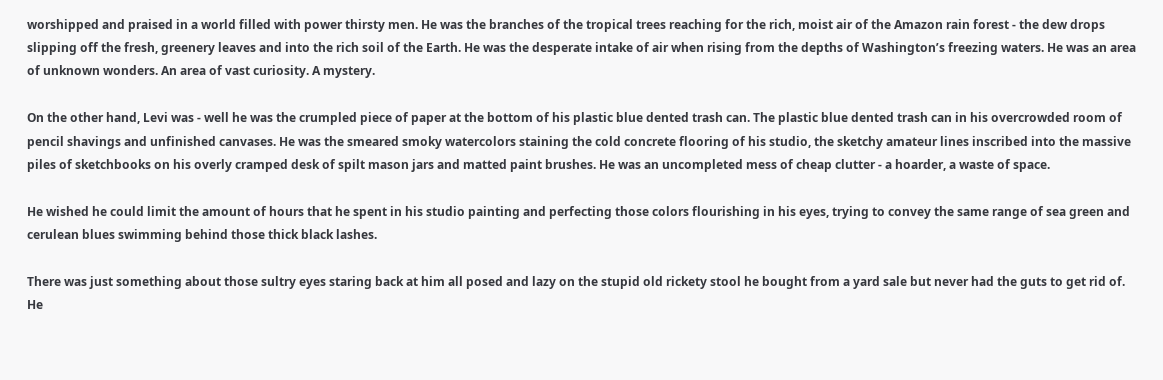worshipped and praised in a world filled with power thirsty men. He was the branches of the tropical trees reaching for the rich, moist air of the Amazon rain forest - the dew drops slipping off the fresh, greenery leaves and into the rich soil of the Earth. He was the desperate intake of air when rising from the depths of Washington’s freezing waters. He was an area of unknown wonders. An area of vast curiosity. A mystery.

On the other hand, Levi was - well he was the crumpled piece of paper at the bottom of his plastic blue dented trash can. The plastic blue dented trash can in his overcrowded room of pencil shavings and unfinished canvases. He was the smeared smoky watercolors staining the cold concrete flooring of his studio, the sketchy amateur lines inscribed into the massive piles of sketchbooks on his overly cramped desk of spilt mason jars and matted paint brushes. He was an uncompleted mess of cheap clutter - a hoarder, a waste of space.

He wished he could limit the amount of hours that he spent in his studio painting and perfecting those colors flourishing in his eyes, trying to convey the same range of sea green and cerulean blues swimming behind those thick black lashes.

There was just something about those sultry eyes staring back at him all posed and lazy on the stupid old rickety stool he bought from a yard sale but never had the guts to get rid of. He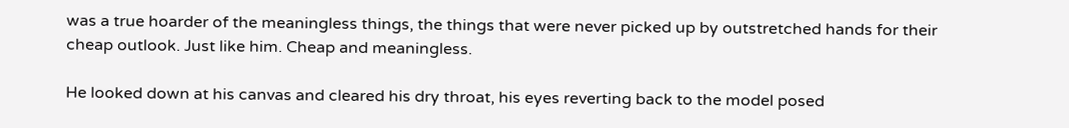was a true hoarder of the meaningless things, the things that were never picked up by outstretched hands for their cheap outlook. Just like him. Cheap and meaningless.

He looked down at his canvas and cleared his dry throat, his eyes reverting back to the model posed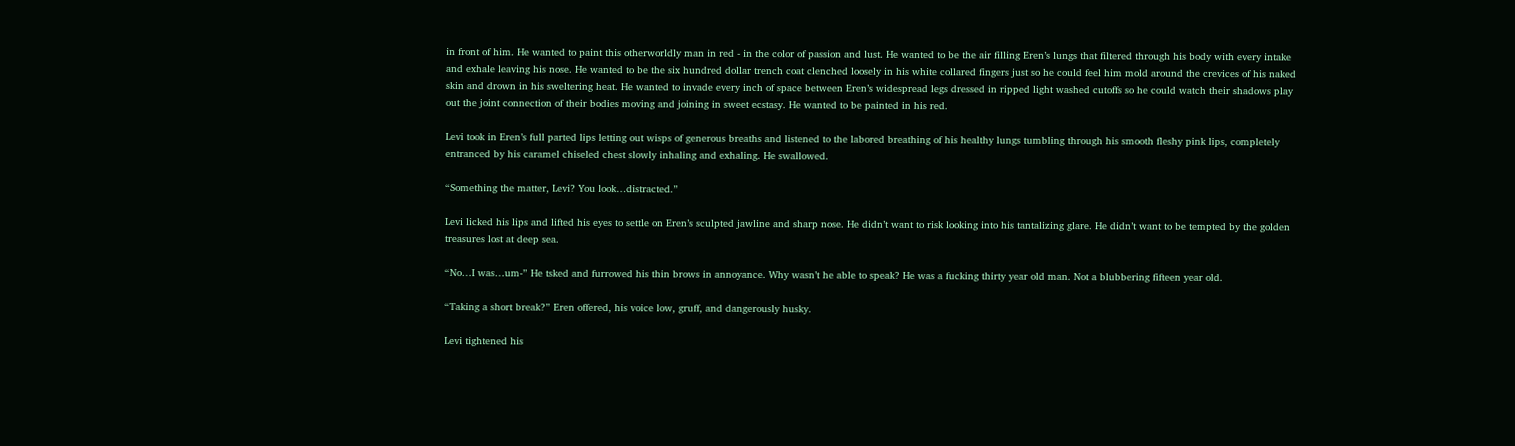in front of him. He wanted to paint this otherworldly man in red - in the color of passion and lust. He wanted to be the air filling Eren’s lungs that filtered through his body with every intake and exhale leaving his nose. He wanted to be the six hundred dollar trench coat clenched loosely in his white collared fingers just so he could feel him mold around the crevices of his naked skin and drown in his sweltering heat. He wanted to invade every inch of space between Eren’s widespread legs dressed in ripped light washed cutoffs so he could watch their shadows play out the joint connection of their bodies moving and joining in sweet ecstasy. He wanted to be painted in his red.

Levi took in Eren’s full parted lips letting out wisps of generous breaths and listened to the labored breathing of his healthy lungs tumbling through his smooth fleshy pink lips, completely entranced by his caramel chiseled chest slowly inhaling and exhaling. He swallowed.

“Something the matter, Levi? You look…distracted.”

Levi licked his lips and lifted his eyes to settle on Eren’s sculpted jawline and sharp nose. He didn’t want to risk looking into his tantalizing glare. He didn’t want to be tempted by the golden treasures lost at deep sea.

“No…I was…um-” He tsked and furrowed his thin brows in annoyance. Why wasn’t he able to speak? He was a fucking thirty year old man. Not a blubbering fifteen year old.

“Taking a short break?” Eren offered, his voice low, gruff, and dangerously husky.

Levi tightened his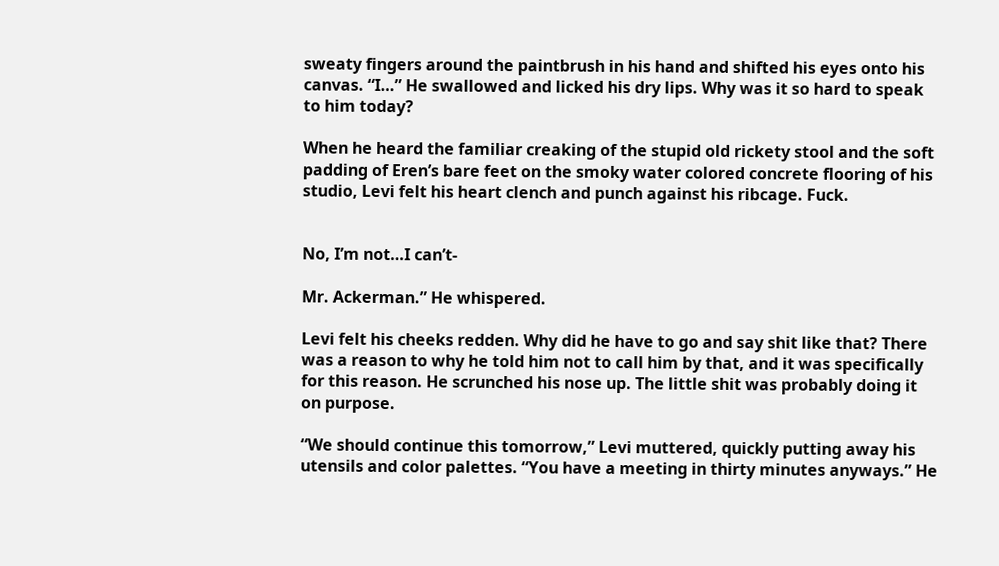sweaty fingers around the paintbrush in his hand and shifted his eyes onto his canvas. “I…” He swallowed and licked his dry lips. Why was it so hard to speak to him today?

When he heard the familiar creaking of the stupid old rickety stool and the soft padding of Eren’s bare feet on the smoky water colored concrete flooring of his studio, Levi felt his heart clench and punch against his ribcage. Fuck.


No, I’m not…I can’t-

Mr. Ackerman.” He whispered.

Levi felt his cheeks redden. Why did he have to go and say shit like that? There was a reason to why he told him not to call him by that, and it was specifically for this reason. He scrunched his nose up. The little shit was probably doing it on purpose.

“We should continue this tomorrow,” Levi muttered, quickly putting away his utensils and color palettes. “You have a meeting in thirty minutes anyways.” He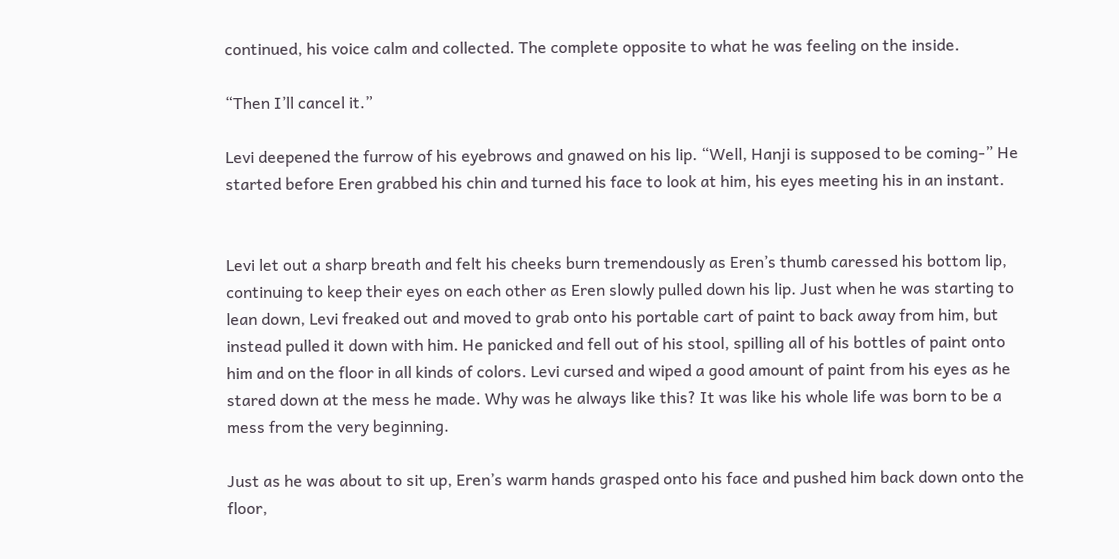continued, his voice calm and collected. The complete opposite to what he was feeling on the inside.

“Then I’ll cancel it.”

Levi deepened the furrow of his eyebrows and gnawed on his lip. “Well, Hanji is supposed to be coming-” He started before Eren grabbed his chin and turned his face to look at him, his eyes meeting his in an instant.


Levi let out a sharp breath and felt his cheeks burn tremendously as Eren’s thumb caressed his bottom lip, continuing to keep their eyes on each other as Eren slowly pulled down his lip. Just when he was starting to lean down, Levi freaked out and moved to grab onto his portable cart of paint to back away from him, but instead pulled it down with him. He panicked and fell out of his stool, spilling all of his bottles of paint onto him and on the floor in all kinds of colors. Levi cursed and wiped a good amount of paint from his eyes as he stared down at the mess he made. Why was he always like this? It was like his whole life was born to be a mess from the very beginning.

Just as he was about to sit up, Eren’s warm hands grasped onto his face and pushed him back down onto the floor,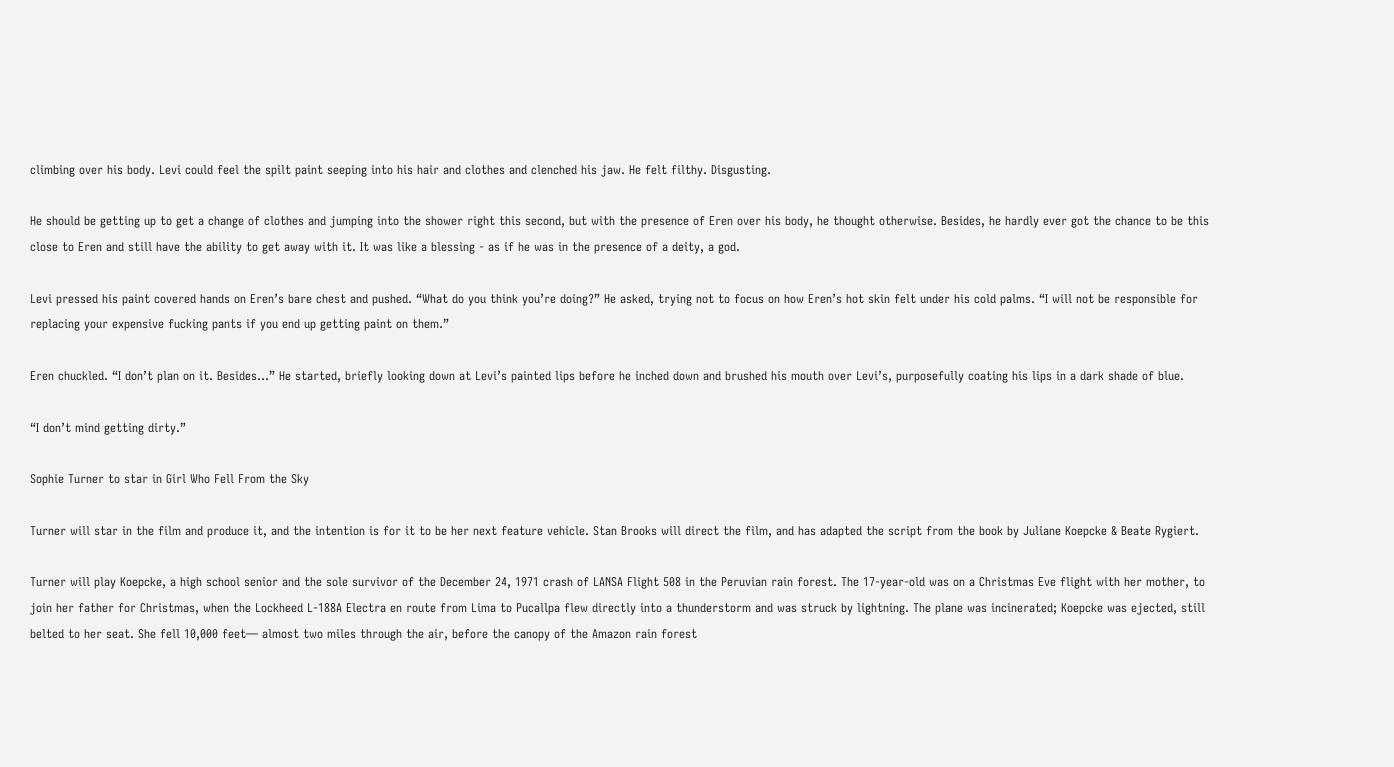climbing over his body. Levi could feel the spilt paint seeping into his hair and clothes and clenched his jaw. He felt filthy. Disgusting.

He should be getting up to get a change of clothes and jumping into the shower right this second, but with the presence of Eren over his body, he thought otherwise. Besides, he hardly ever got the chance to be this close to Eren and still have the ability to get away with it. It was like a blessing - as if he was in the presence of a deity, a god.

Levi pressed his paint covered hands on Eren’s bare chest and pushed. “What do you think you’re doing?” He asked, trying not to focus on how Eren’s hot skin felt under his cold palms. “I will not be responsible for replacing your expensive fucking pants if you end up getting paint on them.”

Eren chuckled. “I don’t plan on it. Besides…” He started, briefly looking down at Levi’s painted lips before he inched down and brushed his mouth over Levi’s, purposefully coating his lips in a dark shade of blue.

“I don’t mind getting dirty.”

Sophie Turner to star in Girl Who Fell From the Sky

Turner will star in the film and produce it, and the intention is for it to be her next feature vehicle. Stan Brooks will direct the film, and has adapted the script from the book by Juliane Koepcke & Beate Rygiert.

Turner will play Koepcke, a high school senior and the sole survivor of the December 24, 1971 crash of LANSA Flight 508 in the Peruvian rain forest. The 17-year-old was on a Christmas Eve flight with her mother, to join her father for Christmas, when the Lockheed L-188A Electra en route from Lima to Pucallpa flew directly into a thunderstorm and was struck by lightning. The plane was incinerated; Koepcke was ejected, still belted to her seat. She fell 10,000 feet— almost two miles through the air, before the canopy of the Amazon rain forest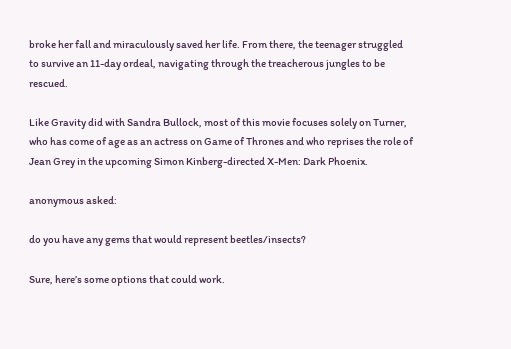broke her fall and miraculously saved her life. From there, the teenager struggled to survive an 11-day ordeal, navigating through the treacherous jungles to be rescued.

Like Gravity did with Sandra Bullock, most of this movie focuses solely on Turner, who has come of age as an actress on Game of Thrones and who reprises the role of Jean Grey in the upcoming Simon Kinberg-directed X-Men: Dark Phoenix.

anonymous asked:

do you have any gems that would represent beetles/insects?

Sure, here’s some options that could work.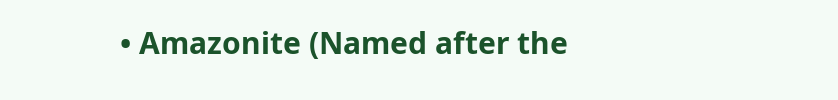• Amazonite (Named after the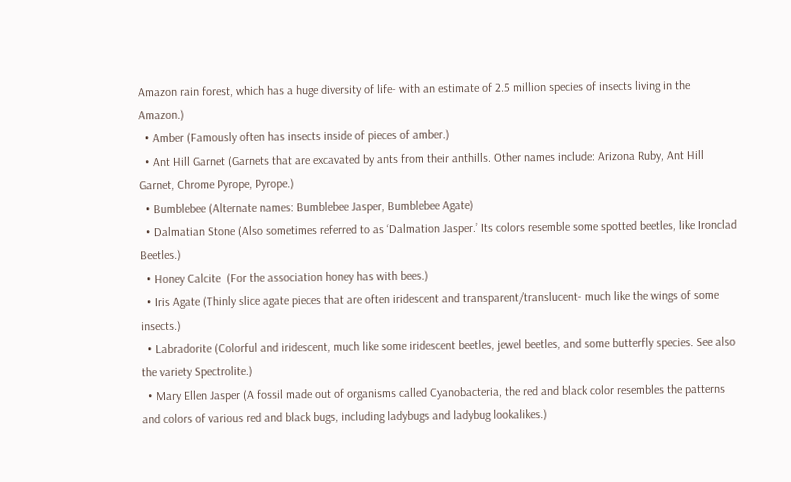Amazon rain forest, which has a huge diversity of life- with an estimate of 2.5 million species of insects living in the Amazon.)
  • Amber (Famously often has insects inside of pieces of amber.)
  • Ant Hill Garnet (Garnets that are excavated by ants from their anthills. Other names include: Arizona Ruby, Ant Hill Garnet, Chrome Pyrope, Pyrope.)
  • Bumblebee (Alternate names: Bumblebee Jasper, Bumblebee Agate)
  • Dalmatian Stone (Also sometimes referred to as ‘Dalmation Jasper.’ Its colors resemble some spotted beetles, like Ironclad Beetles.)
  • Honey Calcite  (For the association honey has with bees.)
  • Iris Agate (Thinly slice agate pieces that are often iridescent and transparent/translucent- much like the wings of some insects.)
  • Labradorite (Colorful and iridescent, much like some iridescent beetles, jewel beetles, and some butterfly species. See also the variety Spectrolite.)
  • Mary Ellen Jasper (A fossil made out of organisms called Cyanobacteria, the red and black color resembles the patterns and colors of various red and black bugs, including ladybugs and ladybug lookalikes.)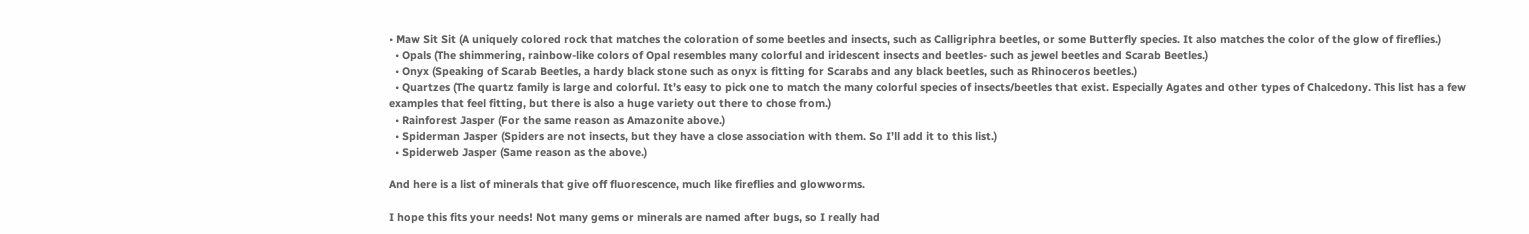• Maw Sit Sit (A uniquely colored rock that matches the coloration of some beetles and insects, such as Calligriphra beetles, or some Butterfly species. It also matches the color of the glow of fireflies.)
  • Opals (The shimmering, rainbow-like colors of Opal resembles many colorful and iridescent insects and beetles- such as jewel beetles and Scarab Beetles.)
  • Onyx (Speaking of Scarab Beetles, a hardy black stone such as onyx is fitting for Scarabs and any black beetles, such as Rhinoceros beetles.)
  • Quartzes (The quartz family is large and colorful. It’s easy to pick one to match the many colorful species of insects/beetles that exist. Especially Agates and other types of Chalcedony. This list has a few examples that feel fitting, but there is also a huge variety out there to chose from.)
  • Rainforest Jasper (For the same reason as Amazonite above.)
  • Spiderman Jasper (Spiders are not insects, but they have a close association with them. So I’ll add it to this list.)
  • Spiderweb Jasper (Same reason as the above.)

And here is a list of minerals that give off fluorescence, much like fireflies and glowworms.

I hope this fits your needs! Not many gems or minerals are named after bugs, so I really had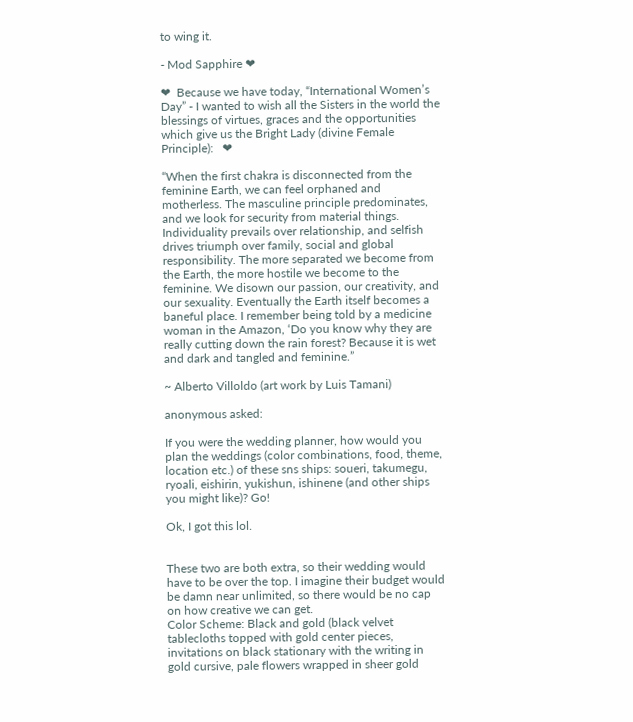to wing it.

- Mod Sapphire ❤

❤  Because we have today, “International Women’s Day” - I wanted to wish all the Sisters in the world the blessings of virtues, graces and the opportunities which give us the Bright Lady (divine Female Principle):   ❤

“When the first chakra is disconnected from the feminine Earth, we can feel orphaned and motherless. The masculine principle predominates, and we look for security from material things. Individuality prevails over relationship, and selfish drives triumph over family, social and global responsibility. The more separated we become from the Earth, the more hostile we become to the feminine. We disown our passion, our creativity, and our sexuality. Eventually the Earth itself becomes a baneful place. I remember being told by a medicine woman in the Amazon, ‘Do you know why they are really cutting down the rain forest? Because it is wet and dark and tangled and feminine.”

~ Alberto Villoldo (art work by Luis Tamani)

anonymous asked:

If you were the wedding planner, how would you plan the weddings (color combinations, food, theme, location etc.) of these sns ships: soueri, takumegu, ryoali, eishirin, yukishun, ishinene (and other ships you might like)? Go!

Ok, I got this lol.


These two are both extra, so their wedding would have to be over the top. I imagine their budget would be damn near unlimited, so there would be no cap on how creative we can get.
Color Scheme: Black and gold (black velvet tablecloths topped with gold center pieces, invitations on black stationary with the writing in gold cursive, pale flowers wrapped in sheer gold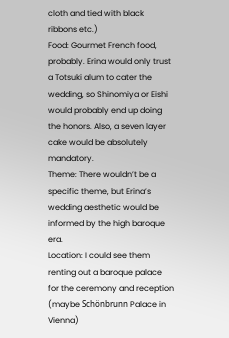cloth and tied with black ribbons etc.)
Food: Gourmet French food, probably. Erina would only trust a Totsuki alum to cater the wedding, so Shinomiya or Eishi would probably end up doing the honors. Also, a seven layer cake would be absolutely mandatory.
Theme: There wouldn’t be a specific theme, but Erina’s wedding aesthetic would be informed by the high baroque era.
Location: I could see them renting out a baroque palace for the ceremony and reception (maybe Schönbrunn Palace in Vienna)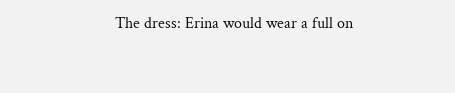The dress: Erina would wear a full on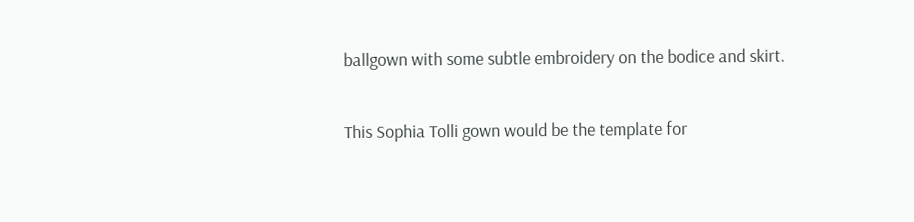ballgown with some subtle embroidery on the bodice and skirt.

This Sophia Tolli gown would be the template for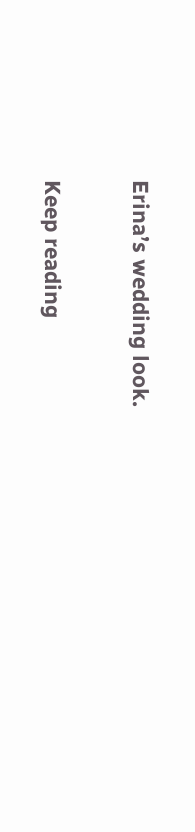Erina’s wedding look.

Keep reading